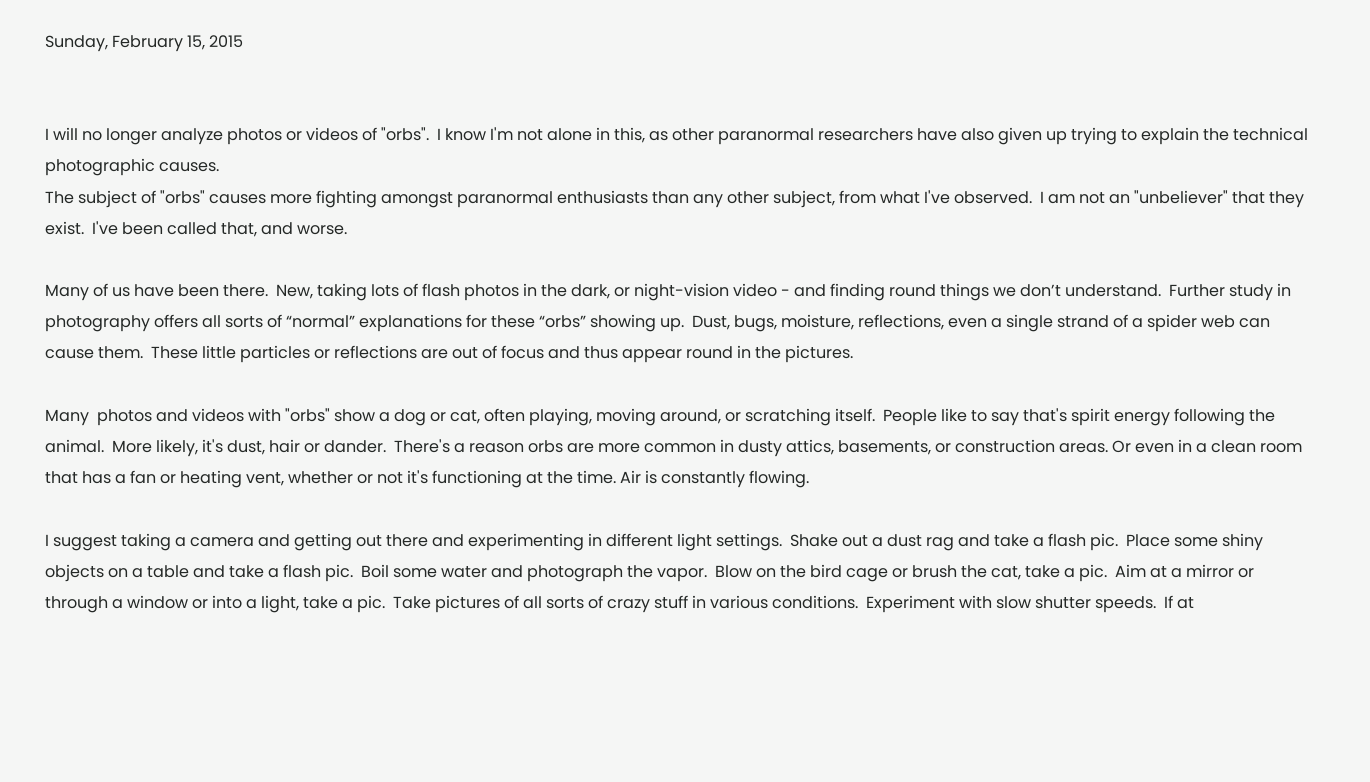Sunday, February 15, 2015


I will no longer analyze photos or videos of "orbs".  I know I'm not alone in this, as other paranormal researchers have also given up trying to explain the technical photographic causes.
The subject of "orbs" causes more fighting amongst paranormal enthusiasts than any other subject, from what I've observed.  I am not an "unbeliever" that they exist.  I've been called that, and worse.

Many of us have been there.  New, taking lots of flash photos in the dark, or night-vision video - and finding round things we don’t understand.  Further study in photography offers all sorts of “normal” explanations for these “orbs” showing up.  Dust, bugs, moisture, reflections, even a single strand of a spider web can cause them.  These little particles or reflections are out of focus and thus appear round in the pictures.

Many  photos and videos with "orbs" show a dog or cat, often playing, moving around, or scratching itself.  People like to say that's spirit energy following the animal.  More likely, it's dust, hair or dander.  There's a reason orbs are more common in dusty attics, basements, or construction areas. Or even in a clean room that has a fan or heating vent, whether or not it's functioning at the time. Air is constantly flowing.

I suggest taking a camera and getting out there and experimenting in different light settings.  Shake out a dust rag and take a flash pic.  Place some shiny objects on a table and take a flash pic.  Boil some water and photograph the vapor.  Blow on the bird cage or brush the cat, take a pic.  Aim at a mirror or through a window or into a light, take a pic.  Take pictures of all sorts of crazy stuff in various conditions.  Experiment with slow shutter speeds.  If at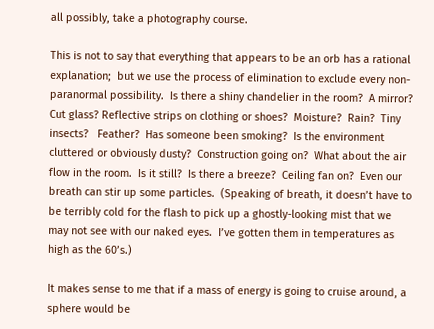all possibly, take a photography course.

This is not to say that everything that appears to be an orb has a rational explanation;  but we use the process of elimination to exclude every non-paranormal possibility.  Is there a shiny chandelier in the room?  A mirror?  Cut glass? Reflective strips on clothing or shoes?  Moisture?  Rain?  Tiny insects?   Feather?  Has someone been smoking?  Is the environment cluttered or obviously dusty?  Construction going on?  What about the air flow in the room.  Is it still?  Is there a breeze?  Ceiling fan on?  Even our breath can stir up some particles.  (Speaking of breath, it doesn’t have to be terribly cold for the flash to pick up a ghostly-looking mist that we may not see with our naked eyes.  I’ve gotten them in temperatures as high as the 60’s.)

It makes sense to me that if a mass of energy is going to cruise around, a sphere would be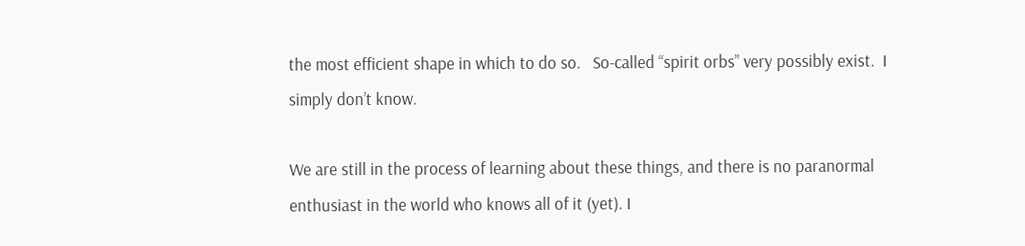the most efficient shape in which to do so.   So-called “spirit orbs” very possibly exist.  I simply don’t know.

We are still in the process of learning about these things, and there is no paranormal enthusiast in the world who knows all of it (yet). I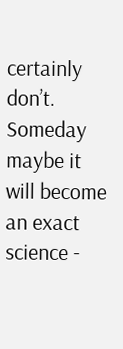certainly don’t. Someday maybe it will become an exact science -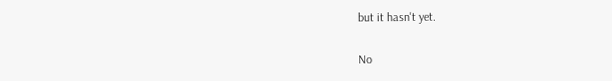but it hasn't yet.

No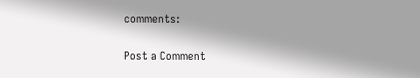comments:

Post a Comment